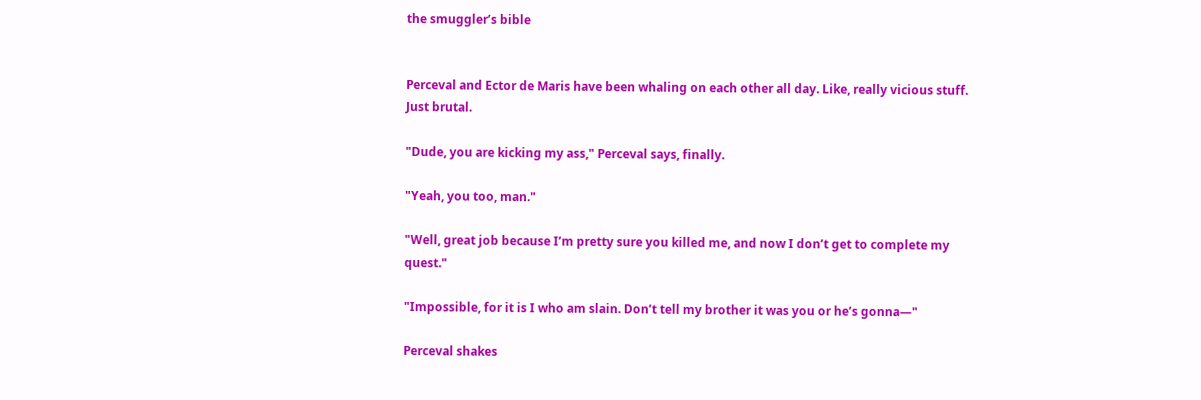the smuggler’s bible


Perceval and Ector de Maris have been whaling on each other all day. Like, really vicious stuff. Just brutal.

"Dude, you are kicking my ass," Perceval says, finally.

"Yeah, you too, man."

"Well, great job because I’m pretty sure you killed me, and now I don’t get to complete my quest."

"Impossible, for it is I who am slain. Don’t tell my brother it was you or he’s gonna—"

Perceval shakes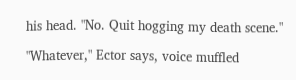his head. "No. Quit hogging my death scene."

"Whatever," Ector says, voice muffled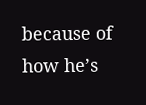because of how he’s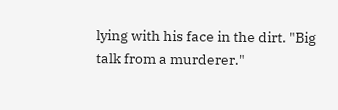lying with his face in the dirt. "Big talk from a murderer."